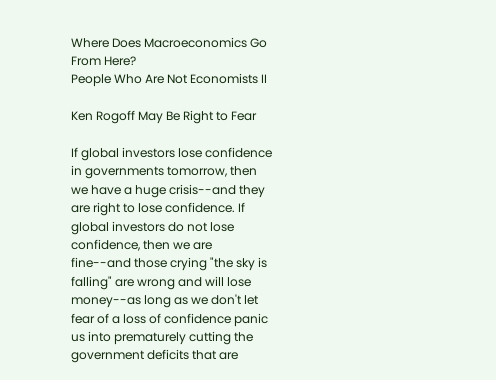Where Does Macroeconomics Go From Here?
People Who Are Not Economists II

Ken Rogoff May Be Right to Fear

If global investors lose confidence in governments tomorrow, then we have a huge crisis--and they are right to lose confidence. If global investors do not lose confidence, then we are fine--and those crying "the sky is falling" are wrong and will lose money--as long as we don't let fear of a loss of confidence panic us into prematurely cutting the government deficits that are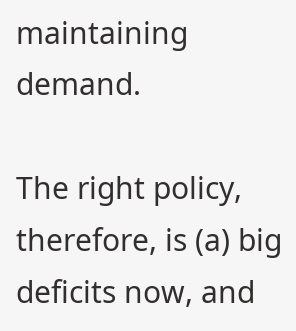maintaining demand.

The right policy, therefore, is (a) big deficits now, and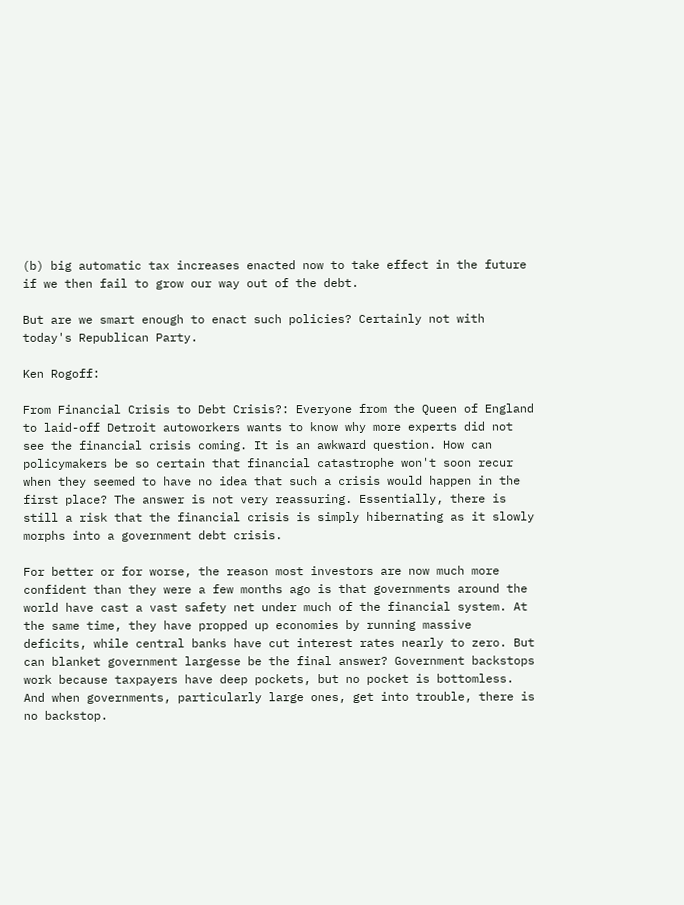(b) big automatic tax increases enacted now to take effect in the future if we then fail to grow our way out of the debt.

But are we smart enough to enact such policies? Certainly not with today's Republican Party.

Ken Rogoff:

From Financial Crisis to Debt Crisis?: Everyone from the Queen of England to laid-off Detroit autoworkers wants to know why more experts did not see the financial crisis coming. It is an awkward question. How can policymakers be so certain that financial catastrophe won't soon recur when they seemed to have no idea that such a crisis would happen in the first place? The answer is not very reassuring. Essentially, there is still a risk that the financial crisis is simply hibernating as it slowly morphs into a government debt crisis.

For better or for worse, the reason most investors are now much more confident than they were a few months ago is that governments around the world have cast a vast safety net under much of the financial system. At the same time, they have propped up economies by running massive deficits, while central banks have cut interest rates nearly to zero. But can blanket government largesse be the final answer? Government backstops work because taxpayers have deep pockets, but no pocket is bottomless. And when governments, particularly large ones, get into trouble, there is no backstop.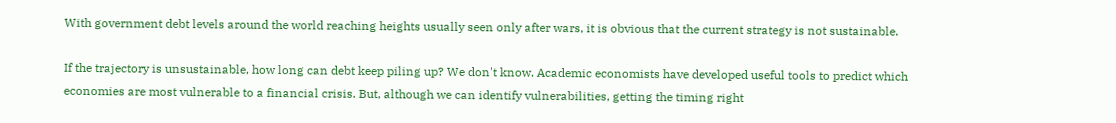With government debt levels around the world reaching heights usually seen only after wars, it is obvious that the current strategy is not sustainable.

If the trajectory is unsustainable, how long can debt keep piling up? We don't know. Academic economists have developed useful tools to predict which economies are most vulnerable to a financial crisis. But, although we can identify vulnerabilities, getting the timing right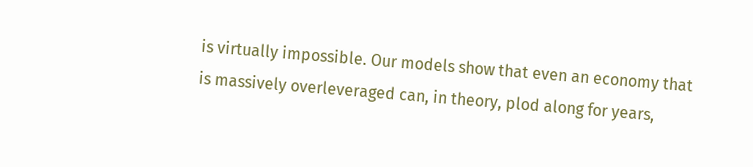is virtually impossible. Our models show that even an economy that is massively overleveraged can, in theory, plod along for years,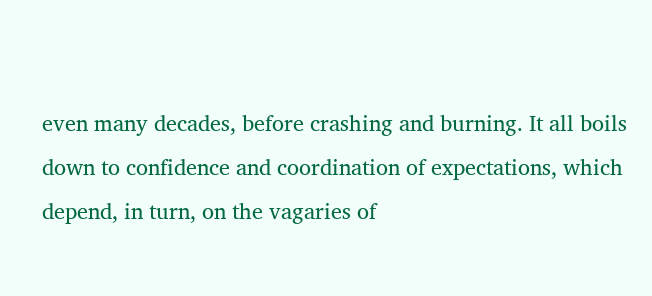even many decades, before crashing and burning. It all boils down to confidence and coordination of expectations, which depend, in turn, on the vagaries of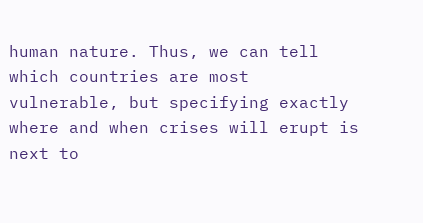human nature. Thus, we can tell which countries are most vulnerable, but specifying exactly where and when crises will erupt is next to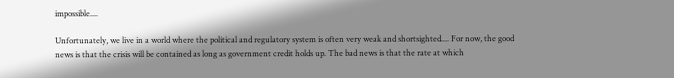impossible....

Unfortunately, we live in a world where the political and regulatory system is often very weak and shortsighted.... For now, the good news is that the crisis will be contained as long as government credit holds up. The bad news is that the rate at which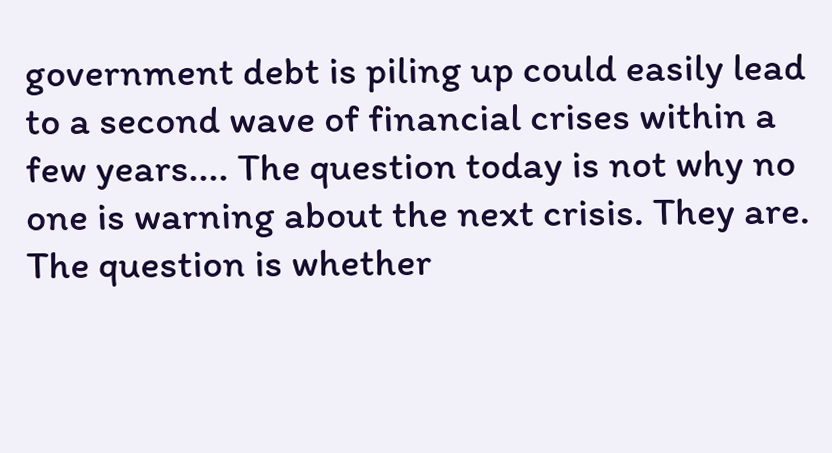government debt is piling up could easily lead to a second wave of financial crises within a few years.... The question today is not why no one is warning about the next crisis. They are. The question is whether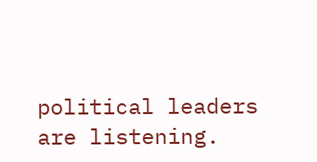political leaders are listening.